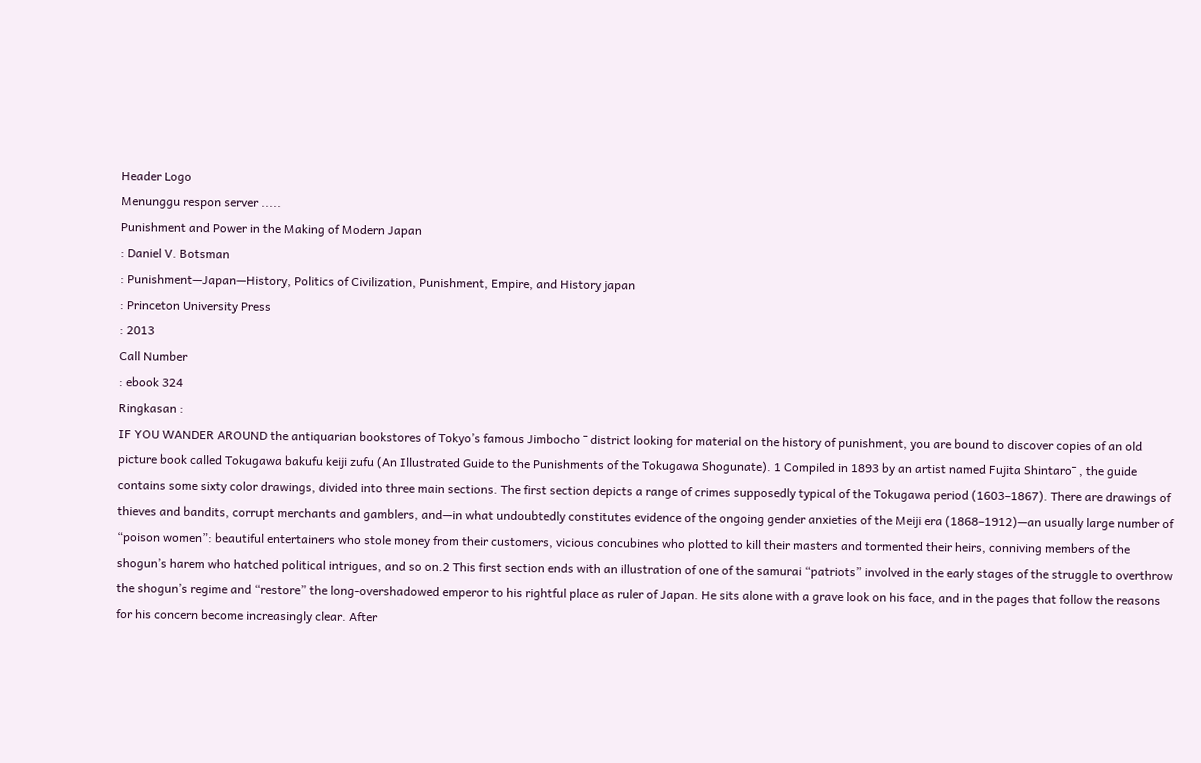Header Logo
Menunggu respon server .....
Punishment and Power in the Making of Modern Japan
: Daniel V. Botsman
: Punishment—Japan—History, Politics of Civilization, Punishment, Empire, and History japan
: Princeton University Press
: 2013
Call Number
: ebook 324
Ringkasan :
IF YOU WANDER AROUND the antiquarian bookstores of Tokyo’s famous Jimbocho ¯ district looking for material on the history of punishment, you are bound to discover copies of an old picture book called Tokugawa bakufu keiji zufu (An Illustrated Guide to the Punishments of the Tokugawa Shogunate). 1 Compiled in 1893 by an artist named Fujita Shintaro¯ , the guide contains some sixty color drawings, divided into three main sections. The first section depicts a range of crimes supposedly typical of the Tokugawa period (1603–1867). There are drawings of thieves and bandits, corrupt merchants and gamblers, and—in what undoubtedly constitutes evidence of the ongoing gender anxieties of the Meiji era (1868–1912)—an usually large number of “poison women”: beautiful entertainers who stole money from their customers, vicious concubines who plotted to kill their masters and tormented their heirs, conniving members of the shogun’s harem who hatched political intrigues, and so on.2 This first section ends with an illustration of one of the samurai “patriots” involved in the early stages of the struggle to overthrow the shogun’s regime and “restore” the long-overshadowed emperor to his rightful place as ruler of Japan. He sits alone with a grave look on his face, and in the pages that follow the reasons for his concern become increasingly clear. After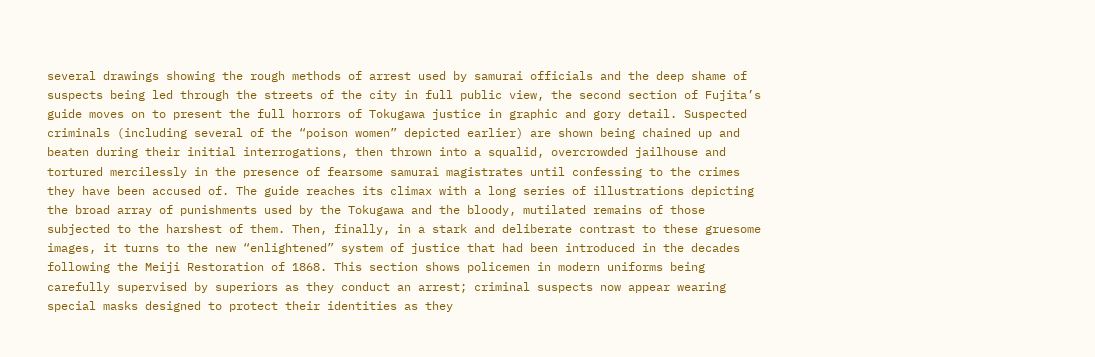several drawings showing the rough methods of arrest used by samurai officials and the deep shame of suspects being led through the streets of the city in full public view, the second section of Fujita’s guide moves on to present the full horrors of Tokugawa justice in graphic and gory detail. Suspected criminals (including several of the “poison women” depicted earlier) are shown being chained up and beaten during their initial interrogations, then thrown into a squalid, overcrowded jailhouse and tortured mercilessly in the presence of fearsome samurai magistrates until confessing to the crimes they have been accused of. The guide reaches its climax with a long series of illustrations depicting the broad array of punishments used by the Tokugawa and the bloody, mutilated remains of those subjected to the harshest of them. Then, finally, in a stark and deliberate contrast to these gruesome images, it turns to the new “enlightened” system of justice that had been introduced in the decades following the Meiji Restoration of 1868. This section shows policemen in modern uniforms being carefully supervised by superiors as they conduct an arrest; criminal suspects now appear wearing special masks designed to protect their identities as they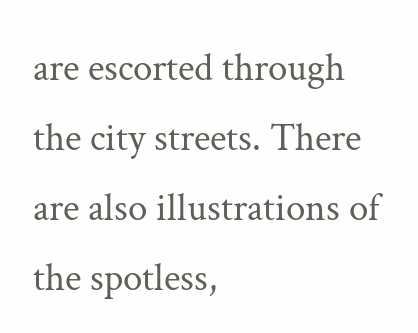are escorted through the city streets. There are also illustrations of the spotless,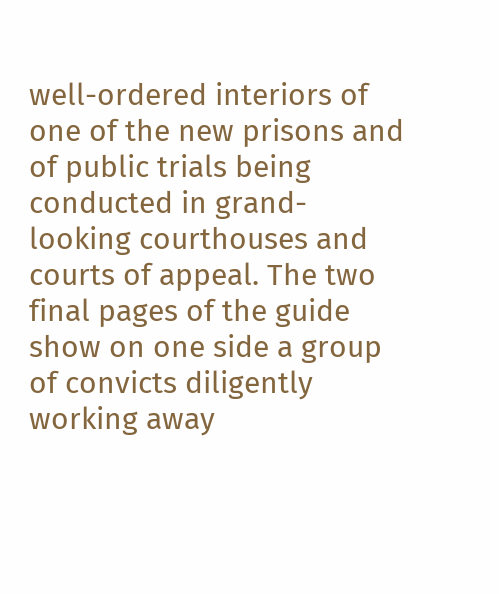well-ordered interiors of one of the new prisons and of public trials being conducted in grand-looking courthouses and courts of appeal. The two final pages of the guide show on one side a group of convicts diligently working away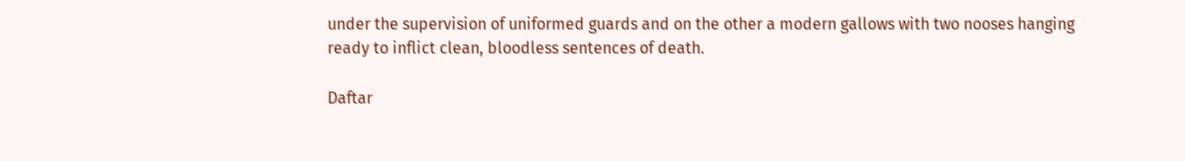under the supervision of uniformed guards and on the other a modern gallows with two nooses hanging ready to inflict clean, bloodless sentences of death.

Daftar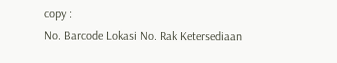copy :
No. Barcode Lokasi No. Rak Ketersediaan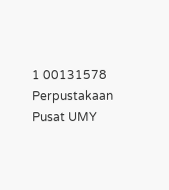1 00131578 Perpustakaan Pusat UMY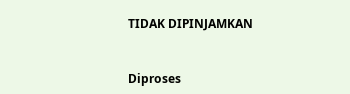TIDAK DIPINJAMKAN


Diproses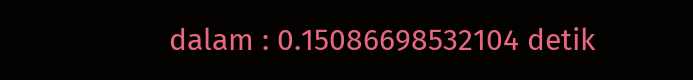dalam : 0.15086698532104 detik